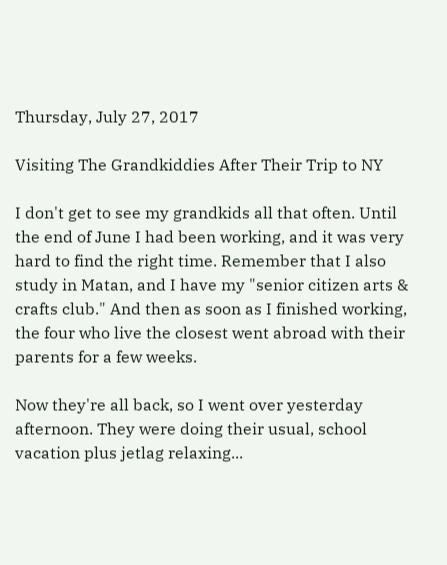Thursday, July 27, 2017

Visiting The Grandkiddies After Their Trip to NY

I don't get to see my grandkids all that often. Until the end of June I had been working, and it was very hard to find the right time. Remember that I also study in Matan, and I have my "senior citizen arts & crafts club." And then as soon as I finished working, the four who live the closest went abroad with their parents for a few weeks.

Now they're all back, so I went over yesterday afternoon. They were doing their usual, school vacation plus jetlag relaxing...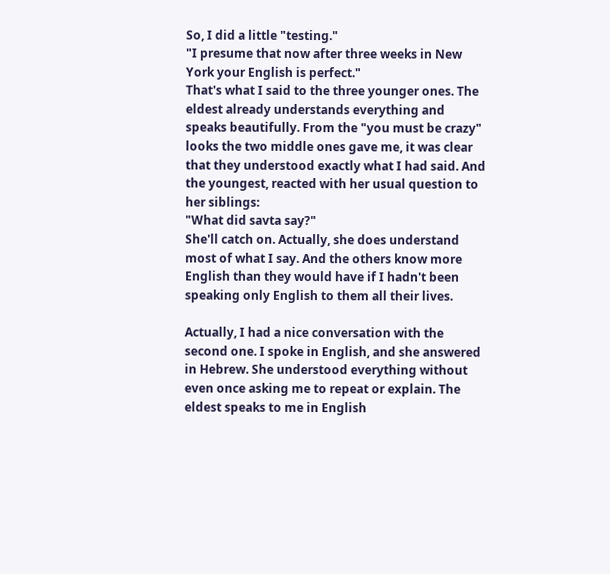So, I did a little "testing."
"I presume that now after three weeks in New York your English is perfect."
That's what I said to the three younger ones. The eldest already understands everything and speaks beautifully. From the "you must be crazy" looks the two middle ones gave me, it was clear that they understood exactly what I had said. And the youngest, reacted with her usual question to her siblings:
"What did savta say?"
She'll catch on. Actually, she does understand most of what I say. And the others know more English than they would have if I hadn't been speaking only English to them all their lives.

Actually, I had a nice conversation with the second one. I spoke in English, and she answered in Hebrew. She understood everything without even once asking me to repeat or explain. The eldest speaks to me in English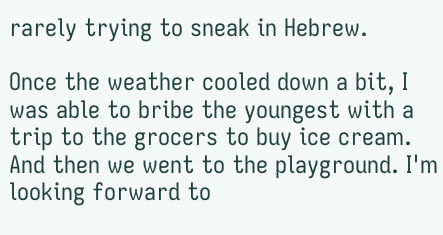rarely trying to sneak in Hebrew.

Once the weather cooled down a bit, I was able to bribe the youngest with a trip to the grocers to buy ice cream. And then we went to the playground. I'm looking forward to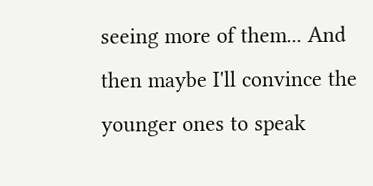seeing more of them... And then maybe I'll convince the younger ones to speak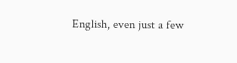English, even just a few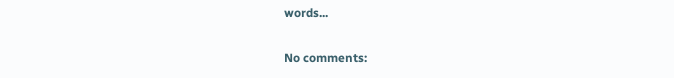words...

No comments: